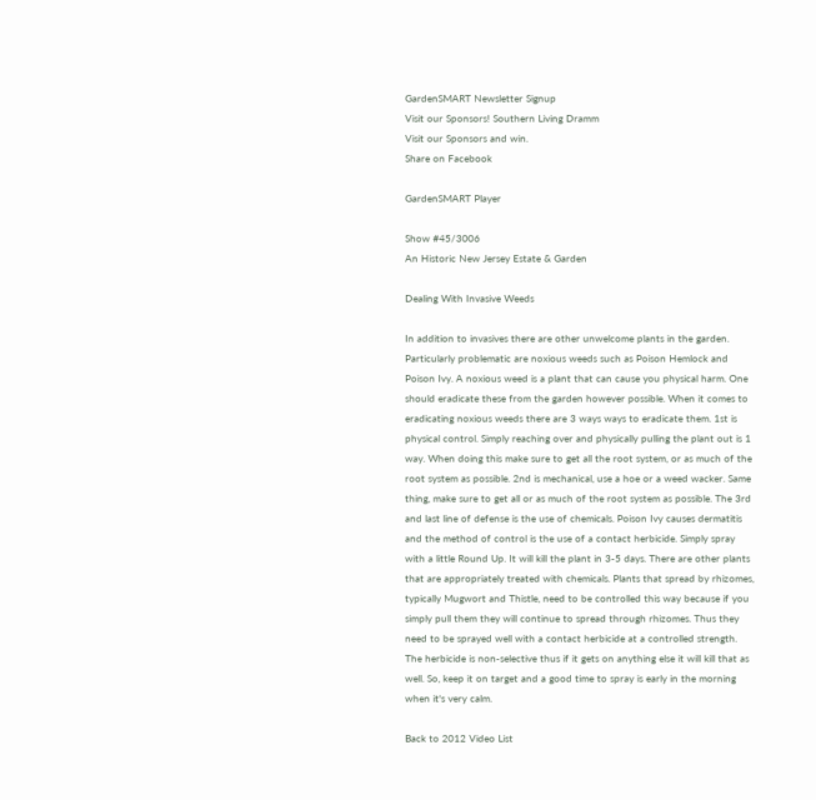GardenSMART Newsletter Signup
Visit our Sponsors! Southern Living Dramm
Visit our Sponsors and win.
Share on Facebook

GardenSMART Player

Show #45/3006
An Historic New Jersey Estate & Garden

Dealing With Invasive Weeds

In addition to invasives there are other unwelcome plants in the garden. Particularly problematic are noxious weeds such as Poison Hemlock and Poison Ivy. A noxious weed is a plant that can cause you physical harm. One should eradicate these from the garden however possible. When it comes to eradicating noxious weeds there are 3 ways ways to eradicate them. 1st is physical control. Simply reaching over and physically pulling the plant out is 1 way. When doing this make sure to get all the root system, or as much of the root system as possible. 2nd is mechanical, use a hoe or a weed wacker. Same thing, make sure to get all or as much of the root system as possible. The 3rd and last line of defense is the use of chemicals. Poison Ivy causes dermatitis and the method of control is the use of a contact herbicide. Simply spray with a little Round Up. It will kill the plant in 3-5 days. There are other plants that are appropriately treated with chemicals. Plants that spread by rhizomes, typically Mugwort and Thistle, need to be controlled this way because if you simply pull them they will continue to spread through rhizomes. Thus they need to be sprayed well with a contact herbicide at a controlled strength. The herbicide is non-selective thus if it gets on anything else it will kill that as well. So, keep it on target and a good time to spray is early in the morning when it's very calm.

Back to 2012 Video List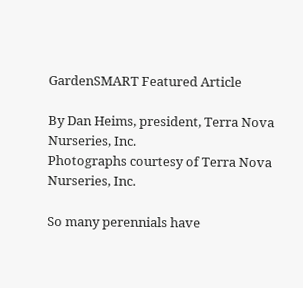GardenSMART Featured Article

By Dan Heims, president, Terra Nova Nurseries, Inc.
Photographs courtesy of Terra Nova Nurseries, Inc.

So many perennials have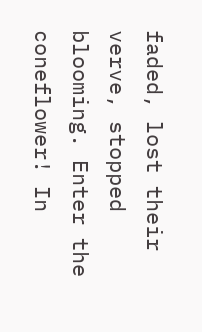faded, lost their verve, stopped blooming. Enter the coneflower! In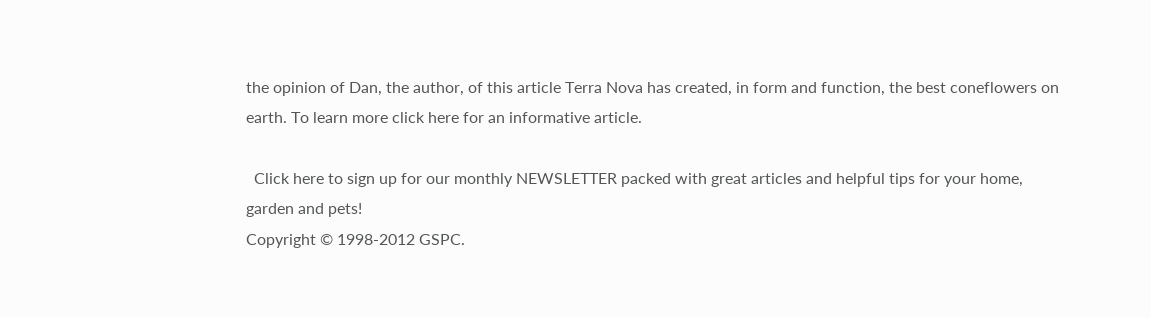the opinion of Dan, the author, of this article Terra Nova has created, in form and function, the best coneflowers on earth. To learn more click here for an informative article.

  Click here to sign up for our monthly NEWSLETTER packed with great articles and helpful tips for your home, garden and pets!
Copyright © 1998-2012 GSPC.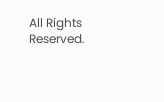All Rights Reserved.